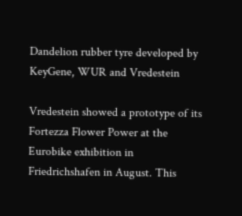Dandelion rubber tyre developed by KeyGene, WUR and Vredestein

Vredestein showed a prototype of its Fortezza Flower Power at the Eurobike exhibition in Friedrichshafen in August. This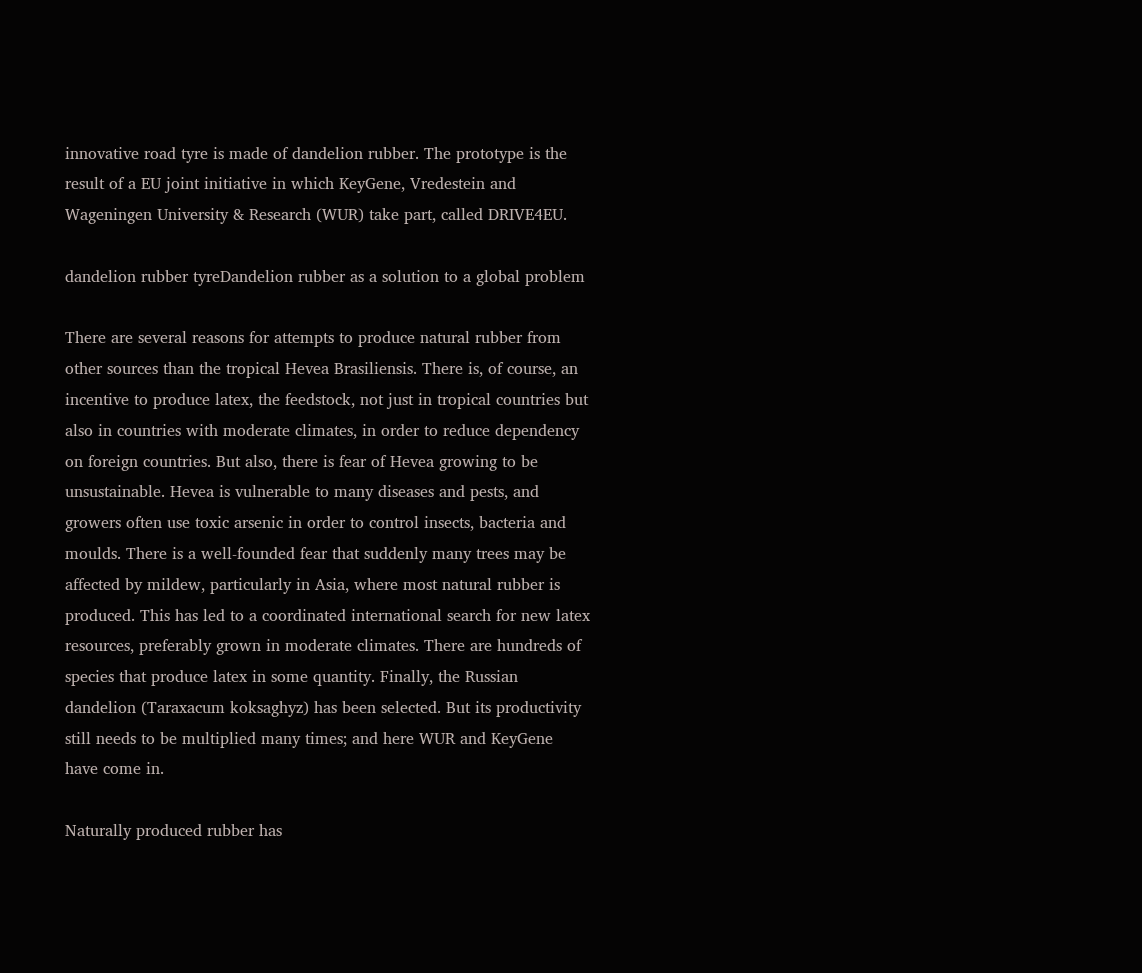innovative road tyre is made of dandelion rubber. The prototype is the result of a EU joint initiative in which KeyGene, Vredestein and Wageningen University & Research (WUR) take part, called DRIVE4EU.

dandelion rubber tyreDandelion rubber as a solution to a global problem

There are several reasons for attempts to produce natural rubber from other sources than the tropical Hevea Brasiliensis. There is, of course, an incentive to produce latex, the feedstock, not just in tropical countries but also in countries with moderate climates, in order to reduce dependency on foreign countries. But also, there is fear of Hevea growing to be unsustainable. Hevea is vulnerable to many diseases and pests, and growers often use toxic arsenic in order to control insects, bacteria and moulds. There is a well-founded fear that suddenly many trees may be affected by mildew, particularly in Asia, where most natural rubber is produced. This has led to a coordinated international search for new latex resources, preferably grown in moderate climates. There are hundreds of species that produce latex in some quantity. Finally, the Russian dandelion (Taraxacum koksaghyz) has been selected. But its productivity still needs to be multiplied many times; and here WUR and KeyGene have come in.

Naturally produced rubber has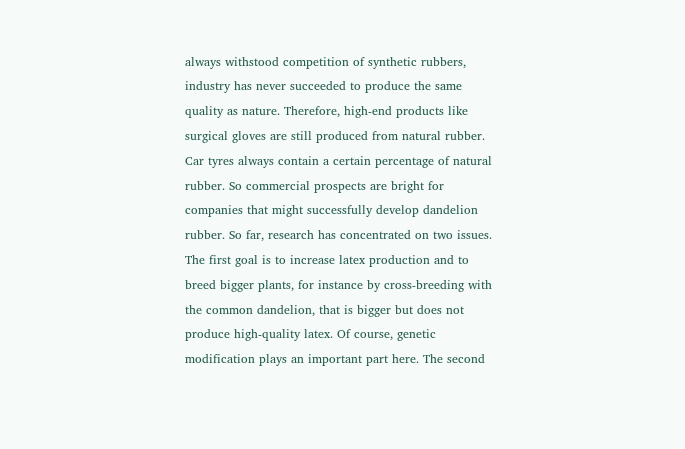always withstood competition of synthetic rubbers, industry has never succeeded to produce the same quality as nature. Therefore, high-end products like surgical gloves are still produced from natural rubber. Car tyres always contain a certain percentage of natural rubber. So commercial prospects are bright for companies that might successfully develop dandelion rubber. So far, research has concentrated on two issues. The first goal is to increase latex production and to breed bigger plants, for instance by cross-breeding with the common dandelion, that is bigger but does not produce high-quality latex. Of course, genetic modification plays an important part here. The second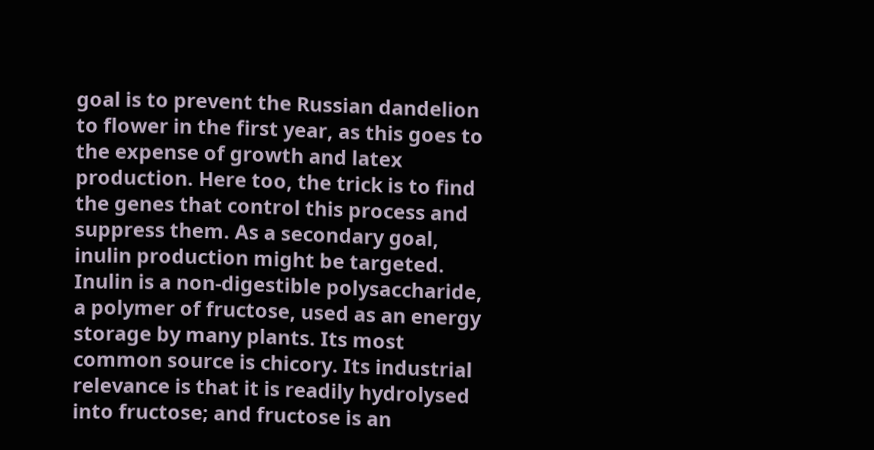goal is to prevent the Russian dandelion to flower in the first year, as this goes to the expense of growth and latex production. Here too, the trick is to find the genes that control this process and suppress them. As a secondary goal, inulin production might be targeted. Inulin is a non-digestible polysaccharide, a polymer of fructose, used as an energy storage by many plants. Its most common source is chicory. Its industrial relevance is that it is readily hydrolysed into fructose; and fructose is an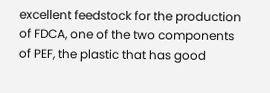excellent feedstock for the production of FDCA, one of the two components of PEF, the plastic that has good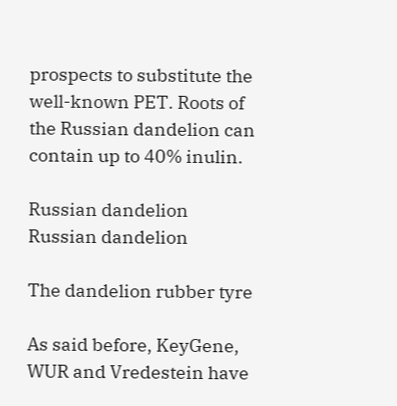prospects to substitute the well-known PET. Roots of the Russian dandelion can contain up to 40% inulin.

Russian dandelion
Russian dandelion

The dandelion rubber tyre

As said before, KeyGene, WUR and Vredestein have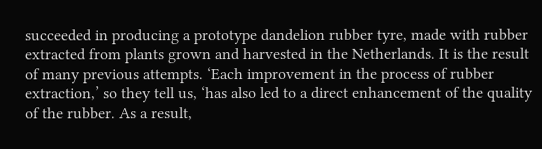succeeded in producing a prototype dandelion rubber tyre, made with rubber extracted from plants grown and harvested in the Netherlands. It is the result of many previous attempts. ‘Each improvement in the process of rubber extraction,’ so they tell us, ‘has also led to a direct enhancement of the quality of the rubber. As a result,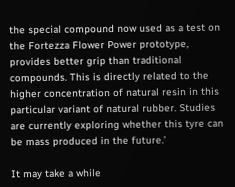the special compound now used as a test on the Fortezza Flower Power prototype, provides better grip than traditional compounds. This is directly related to the higher concentration of natural resin in this particular variant of natural rubber. Studies are currently exploring whether this tyre can be mass produced in the future.’

It may take a while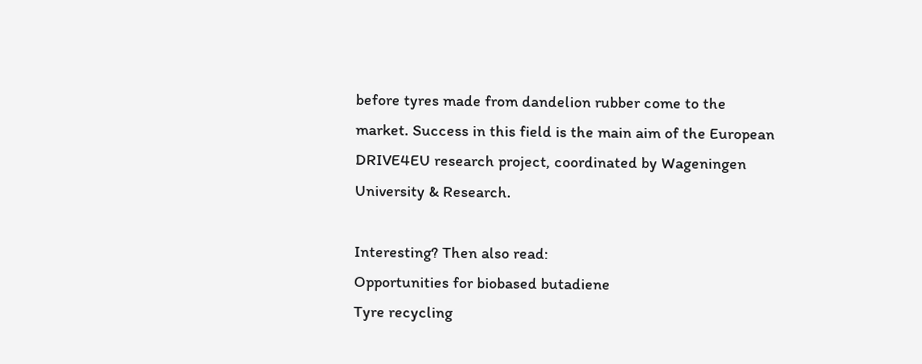before tyres made from dandelion rubber come to the market. Success in this field is the main aim of the European DRIVE4EU research project, coordinated by Wageningen University & Research.

Interesting? Then also read:
Opportunities for biobased butadiene
Tyre recycling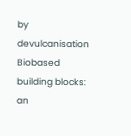by devulcanisation
Biobased building blocks: an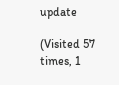update

(Visited 57 times, 1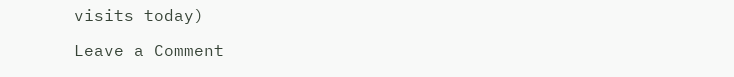visits today)

Leave a Comment